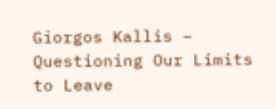Giorgos Kallis – Questioning Our Limits to Leave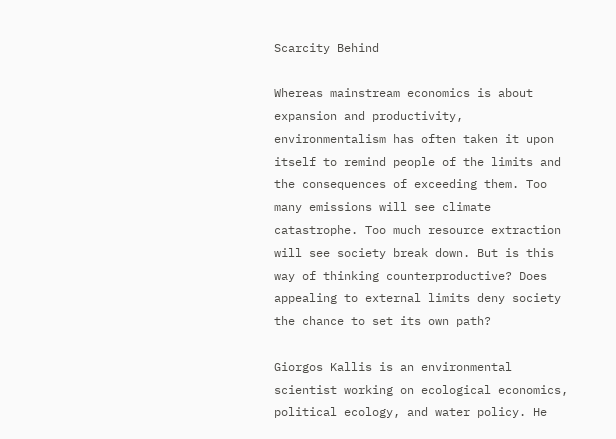Scarcity Behind

Whereas mainstream economics is about expansion and productivity, environmentalism has often taken it upon itself to remind people of the limits and the consequences of exceeding them. Too many emissions will see climate catastrophe. Too much resource extraction will see society break down. But is this way of thinking counterproductive? Does appealing to external limits deny society the chance to set its own path?

Giorgos Kallis is an environmental scientist working on ecological economics, political ecology, and water policy. He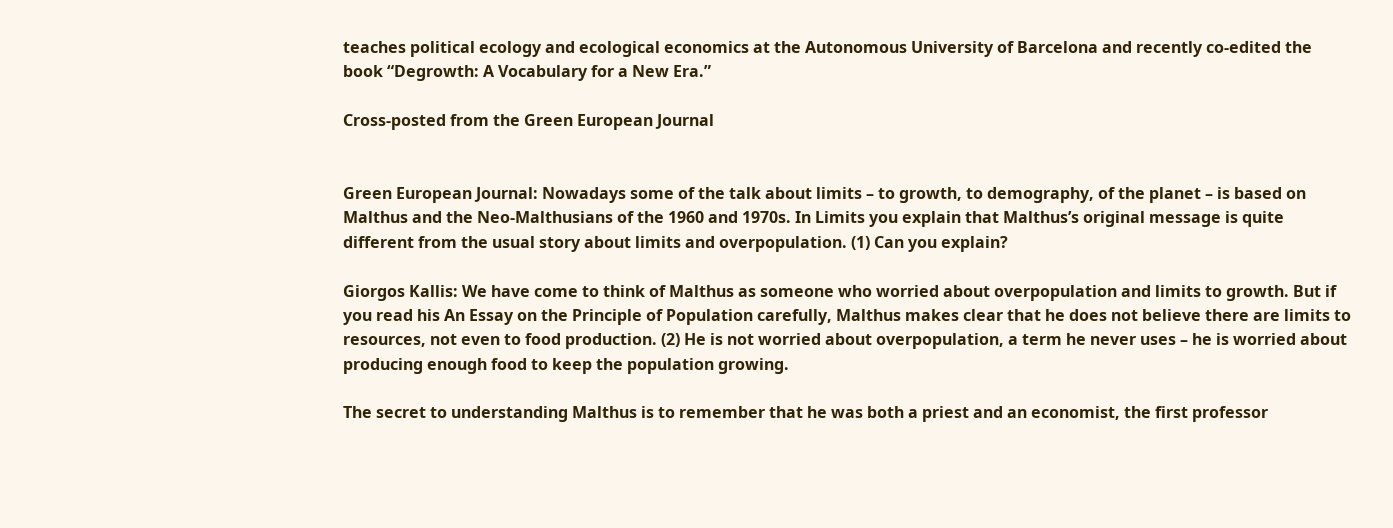teaches political ecology and ecological economics at the Autonomous University of Barcelona and recently co-edited the book “Degrowth: A Vocabulary for a New Era.”

Cross-posted from the Green European Journal


Green European Journal: Nowadays some of the talk about limits – to growth, to demography, of the planet – is based on Malthus and the Neo-Malthusians of the 1960 and 1970s. In Limits you explain that Malthus’s original message is quite different from the usual story about limits and overpopulation. (1) Can you explain?

Giorgos Kallis: We have come to think of Malthus as someone who worried about overpopulation and limits to growth. But if you read his An Essay on the Principle of Population carefully, Malthus makes clear that he does not believe there are limits to resources, not even to food production. (2) He is not worried about overpopulation, a term he never uses – he is worried about producing enough food to keep the population growing.

The secret to understanding Malthus is to remember that he was both a priest and an economist, the first professor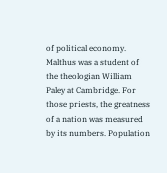of political economy. Malthus was a student of the theologian William Paley at Cambridge. For those priests, the greatness of a nation was measured by its numbers. Population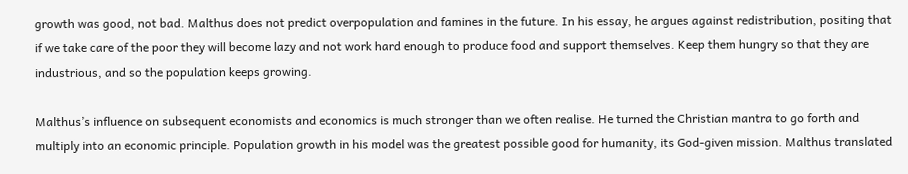growth was good, not bad. Malthus does not predict overpopulation and famines in the future. In his essay, he argues against redistribution, positing that if we take care of the poor they will become lazy and not work hard enough to produce food and support themselves. Keep them hungry so that they are industrious, and so the population keeps growing.

Malthus’s influence on subsequent economists and economics is much stronger than we often realise. He turned the Christian mantra to go forth and multiply into an economic principle. Population growth in his model was the greatest possible good for humanity, its God-given mission. Malthus translated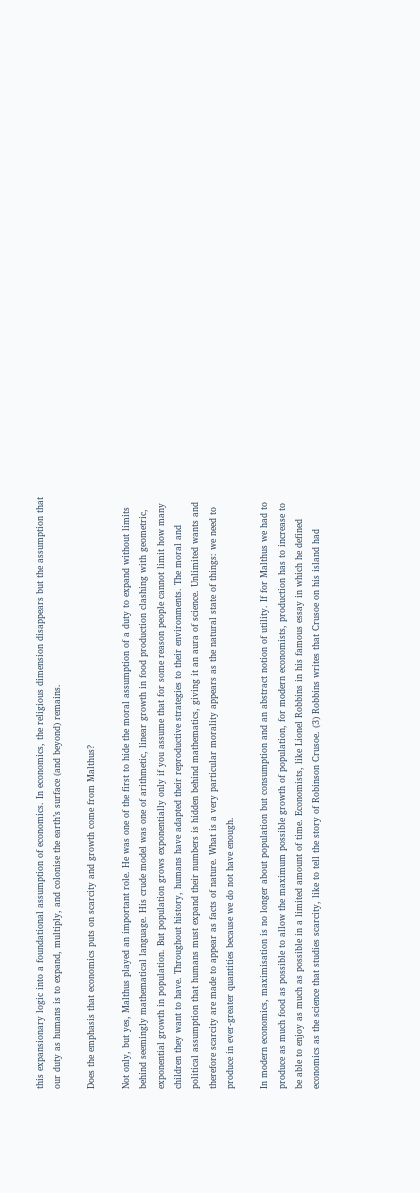this expansionary logic into a foundational assumption of economics. In economics, the religious dimension disappears but the assumption that our duty as humans is to expand, multiply, and colonise the earth’s surface (and beyond) remains.

Does the emphasis that economics puts on scarcity and growth come from Malthus?

Not only, but yes, Malthus played an important role. He was one of the first to hide the moral assumption of a duty to expand without limits behind seemingly mathematical language. His crude model was one of arithmetic, linear growth in food production clashing with geometric, exponential growth in population. But population grows exponentially only if you assume that for some reason people cannot limit how many children they want to have. Throughout history, humans have adapted their reproductive strategies to their environments. The moral and political assumption that humans must expand their numbers is hidden behind mathematics, giving it an aura of science. Unlimited wants and therefore scarcity are made to appear as facts of nature. What is a very particular morality appears as the natural state of things: we need to produce in ever-greater quantities because we do not have enough.

In modern economics, maximisation is no longer about population but consumption and an abstract notion of utility. If for Malthus we had to produce as much food as possible to allow the maximum possible growth of population, for modern economists, production has to increase to be able to enjoy as much as possible in a limited amount of time. Economists, like Lionel Robbins in his famous essay in which he defined economics as the science that studies scarcity, like to tell the story of Robinson Crusoe. (3) Robbins writes that Crusoe on his island had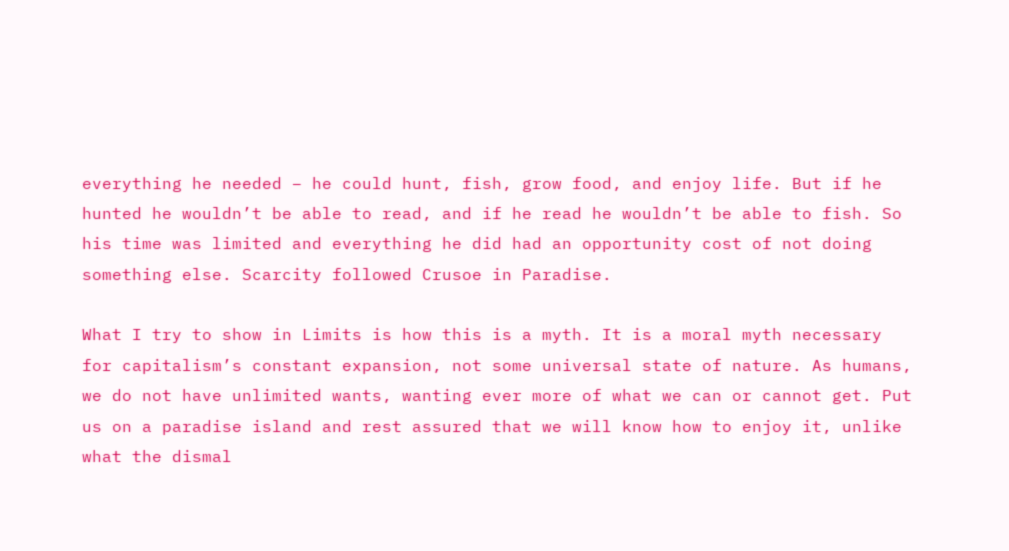everything he needed – he could hunt, fish, grow food, and enjoy life. But if he hunted he wouldn’t be able to read, and if he read he wouldn’t be able to fish. So his time was limited and everything he did had an opportunity cost of not doing something else. Scarcity followed Crusoe in Paradise.

What I try to show in Limits is how this is a myth. It is a moral myth necessary for capitalism’s constant expansion, not some universal state of nature. As humans, we do not have unlimited wants, wanting ever more of what we can or cannot get. Put us on a paradise island and rest assured that we will know how to enjoy it, unlike what the dismal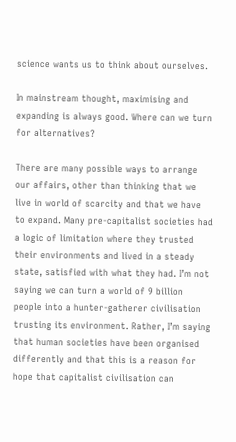science wants us to think about ourselves.

In mainstream thought, maximising and expanding is always good. Where can we turn for alternatives?

There are many possible ways to arrange our affairs, other than thinking that we live in world of scarcity and that we have to expand. Many pre-capitalist societies had a logic of limitation where they trusted their environments and lived in a steady state, satisfied with what they had. I’m not saying we can turn a world of 9 billion people into a hunter-gatherer civilisation trusting its environment. Rather, I’m saying that human societies have been organised differently and that this is a reason for hope that capitalist civilisation can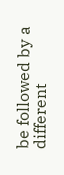be followed by a different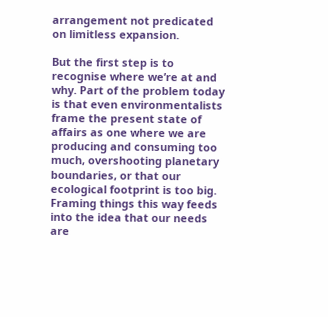arrangement not predicated on limitless expansion.

But the first step is to recognise where we’re at and why. Part of the problem today is that even environmentalists frame the present state of affairs as one where we are producing and consuming too much, overshooting planetary boundaries, or that our ecological footprint is too big. Framing things this way feeds into the idea that our needs are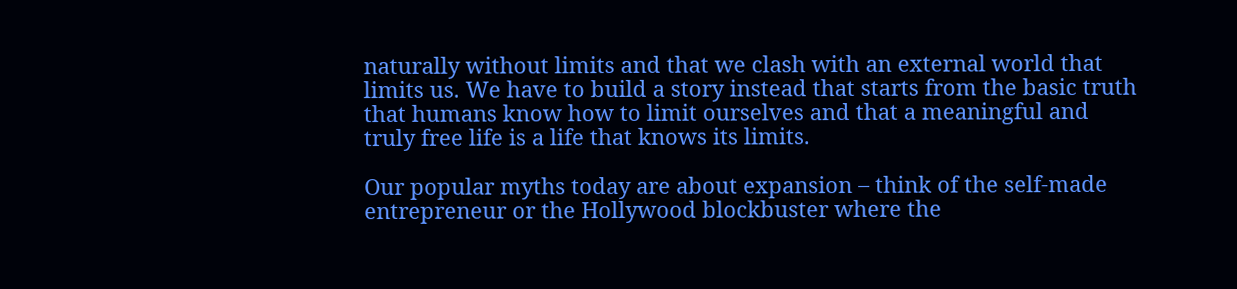naturally without limits and that we clash with an external world that limits us. We have to build a story instead that starts from the basic truth that humans know how to limit ourselves and that a meaningful and truly free life is a life that knows its limits.

Our popular myths today are about expansion – think of the self-made entrepreneur or the Hollywood blockbuster where the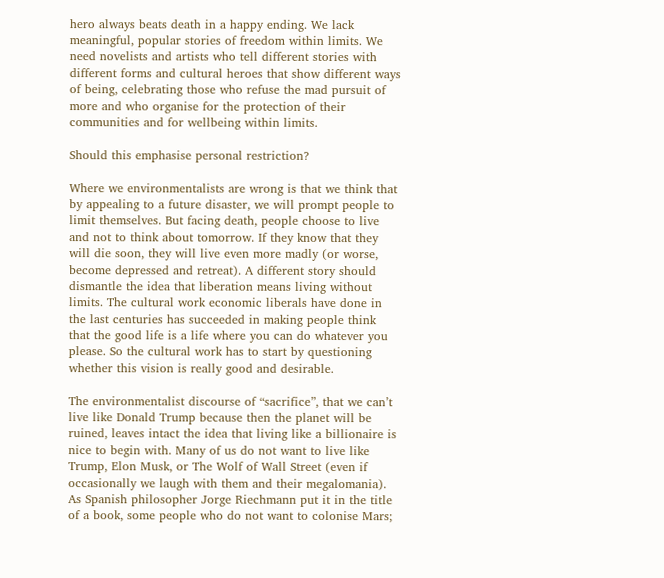hero always beats death in a happy ending. We lack meaningful, popular stories of freedom within limits. We need novelists and artists who tell different stories with different forms and cultural heroes that show different ways of being, celebrating those who refuse the mad pursuit of more and who organise for the protection of their communities and for wellbeing within limits.

Should this emphasise personal restriction?

Where we environmentalists are wrong is that we think that by appealing to a future disaster, we will prompt people to limit themselves. But facing death, people choose to live and not to think about tomorrow. If they know that they will die soon, they will live even more madly (or worse, become depressed and retreat). A different story should dismantle the idea that liberation means living without limits. The cultural work economic liberals have done in the last centuries has succeeded in making people think that the good life is a life where you can do whatever you please. So the cultural work has to start by questioning whether this vision is really good and desirable.

The environmentalist discourse of “sacrifice”, that we can’t live like Donald Trump because then the planet will be ruined, leaves intact the idea that living like a billionaire is nice to begin with. Many of us do not want to live like Trump, Elon Musk, or The Wolf of Wall Street (even if occasionally we laugh with them and their megalomania). As Spanish philosopher Jorge Riechmann put it in the title of a book, some people who do not want to colonise Mars;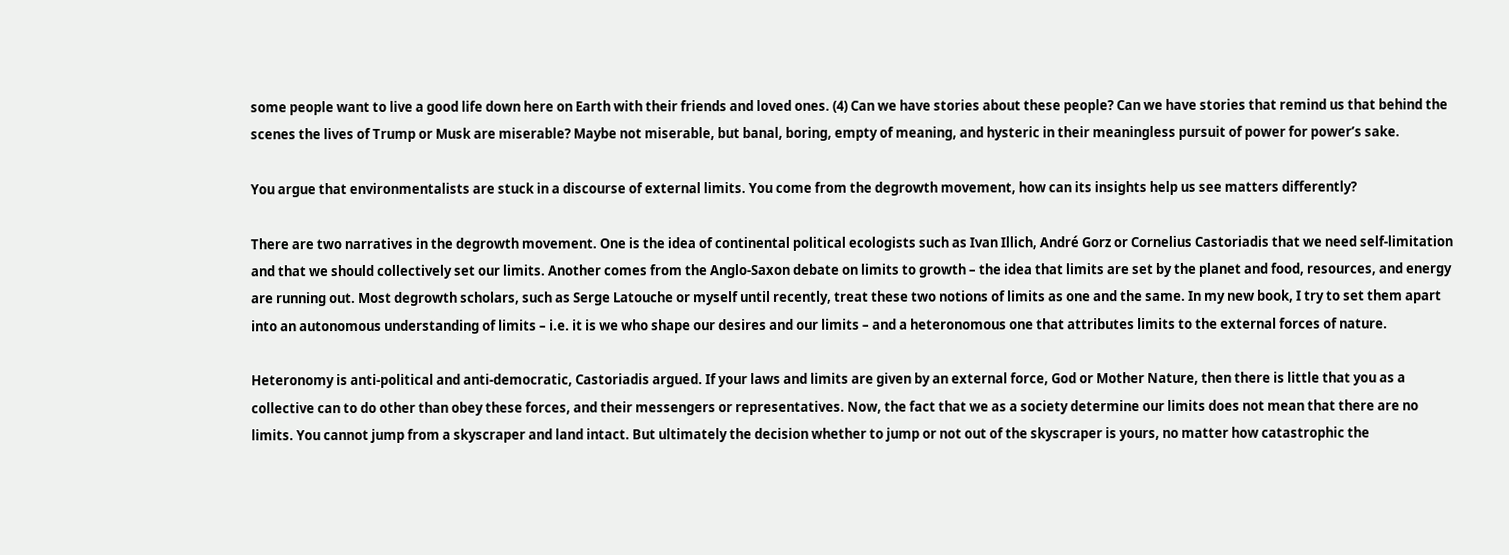some people want to live a good life down here on Earth with their friends and loved ones. (4) Can we have stories about these people? Can we have stories that remind us that behind the scenes the lives of Trump or Musk are miserable? Maybe not miserable, but banal, boring, empty of meaning, and hysteric in their meaningless pursuit of power for power’s sake.

You argue that environmentalists are stuck in a discourse of external limits. You come from the degrowth movement, how can its insights help us see matters differently?

There are two narratives in the degrowth movement. One is the idea of continental political ecologists such as Ivan Illich, André Gorz or Cornelius Castoriadis that we need self-limitation and that we should collectively set our limits. Another comes from the Anglo-Saxon debate on limits to growth – the idea that limits are set by the planet and food, resources, and energy are running out. Most degrowth scholars, such as Serge Latouche or myself until recently, treat these two notions of limits as one and the same. In my new book, I try to set them apart into an autonomous understanding of limits – i.e. it is we who shape our desires and our limits – and a heteronomous one that attributes limits to the external forces of nature.

Heteronomy is anti-political and anti-democratic, Castoriadis argued. If your laws and limits are given by an external force, God or Mother Nature, then there is little that you as a collective can to do other than obey these forces, and their messengers or representatives. Now, the fact that we as a society determine our limits does not mean that there are no limits. You cannot jump from a skyscraper and land intact. But ultimately the decision whether to jump or not out of the skyscraper is yours, no matter how catastrophic the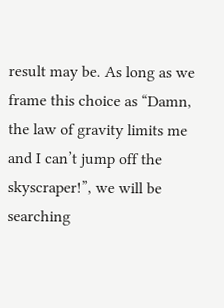result may be. As long as we frame this choice as “Damn, the law of gravity limits me and I can’t jump off the skyscraper!”, we will be searching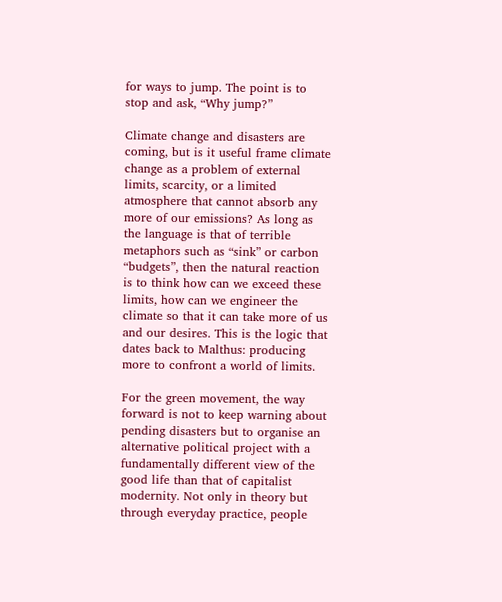for ways to jump. The point is to stop and ask, “Why jump?”

Climate change and disasters are coming, but is it useful frame climate change as a problem of external limits, scarcity, or a limited atmosphere that cannot absorb any more of our emissions? As long as the language is that of terrible metaphors such as “sink” or carbon “budgets”, then the natural reaction is to think how can we exceed these limits, how can we engineer the climate so that it can take more of us and our desires. This is the logic that dates back to Malthus: producing more to confront a world of limits.

For the green movement, the way forward is not to keep warning about pending disasters but to organise an alternative political project with a fundamentally different view of the good life than that of capitalist modernity. Not only in theory but through everyday practice, people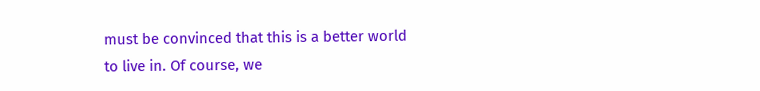must be convinced that this is a better world to live in. Of course, we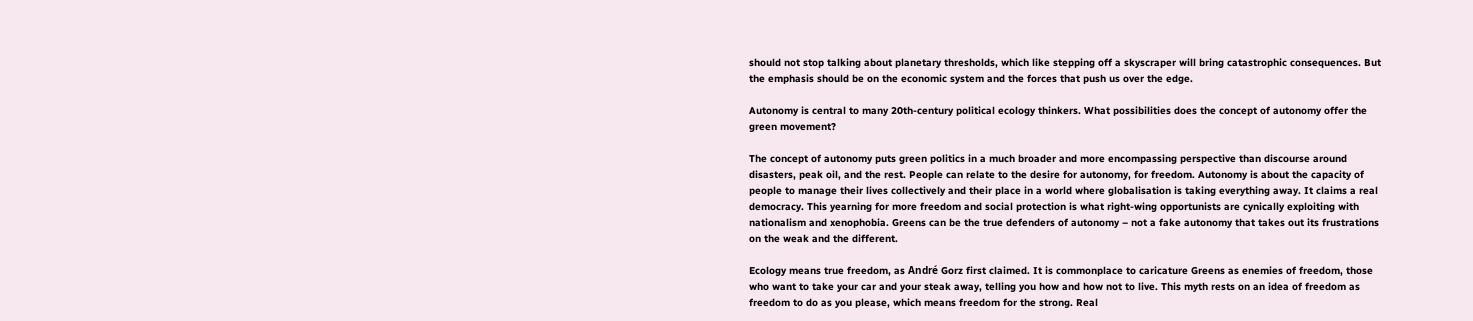should not stop talking about planetary thresholds, which like stepping off a skyscraper will bring catastrophic consequences. But the emphasis should be on the economic system and the forces that push us over the edge.

Autonomy is central to many 20th-century political ecology thinkers. What possibilities does the concept of autonomy offer the green movement?

The concept of autonomy puts green politics in a much broader and more encompassing perspective than discourse around disasters, peak oil, and the rest. People can relate to the desire for autonomy, for freedom. Autonomy is about the capacity of people to manage their lives collectively and their place in a world where globalisation is taking everything away. It claims a real democracy. This yearning for more freedom and social protection is what right-wing opportunists are cynically exploiting with nationalism and xenophobia. Greens can be the true defenders of autonomy – not a fake autonomy that takes out its frustrations on the weak and the different.

Ecology means true freedom, as André Gorz first claimed. It is commonplace to caricature Greens as enemies of freedom, those who want to take your car and your steak away, telling you how and how not to live. This myth rests on an idea of freedom as freedom to do as you please, which means freedom for the strong. Real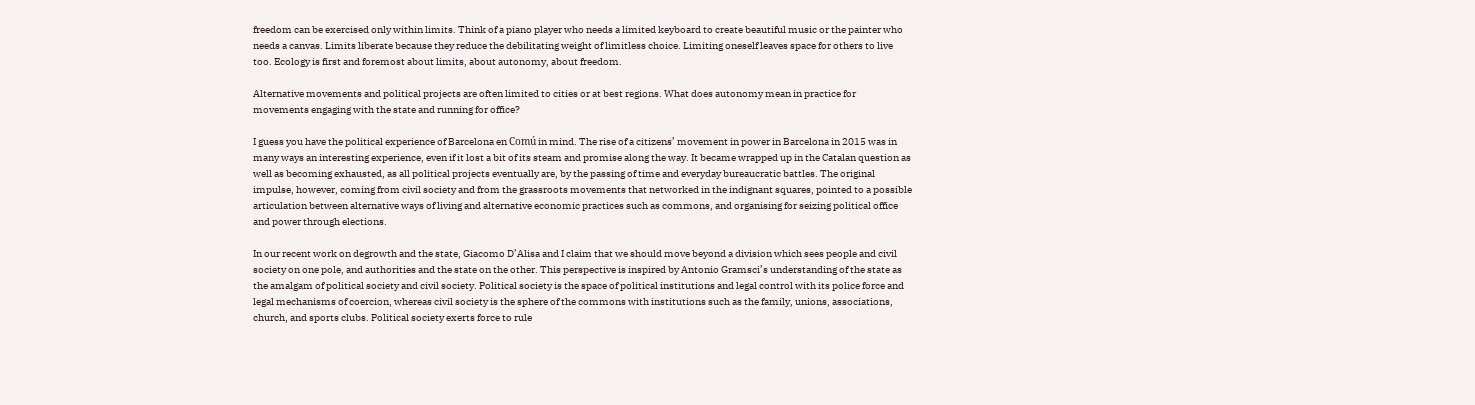freedom can be exercised only within limits. Think of a piano player who needs a limited keyboard to create beautiful music or the painter who needs a canvas. Limits liberate because they reduce the debilitating weight of limitless choice. Limiting oneself leaves space for others to live too. Ecology is first and foremost about limits, about autonomy, about freedom.

Alternative movements and political projects are often limited to cities or at best regions. What does autonomy mean in practice for movements engaging with the state and running for office?

I guess you have the political experience of Barcelona en Comú in mind. The rise of a citizens’ movement in power in Barcelona in 2015 was in many ways an interesting experience, even if it lost a bit of its steam and promise along the way. It became wrapped up in the Catalan question as well as becoming exhausted, as all political projects eventually are, by the passing of time and everyday bureaucratic battles. The original impulse, however, coming from civil society and from the grassroots movements that networked in the indignant squares, pointed to a possible articulation between alternative ways of living and alternative economic practices such as commons, and organising for seizing political office and power through elections.

In our recent work on degrowth and the state, Giacomo D’Alisa and I claim that we should move beyond a division which sees people and civil society on one pole, and authorities and the state on the other. This perspective is inspired by Antonio Gramsci’s understanding of the state as the amalgam of political society and civil society. Political society is the space of political institutions and legal control with its police force and legal mechanisms of coercion, whereas civil society is the sphere of the commons with institutions such as the family, unions, associations, church, and sports clubs. Political society exerts force to rule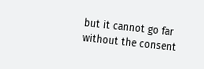but it cannot go far without the consent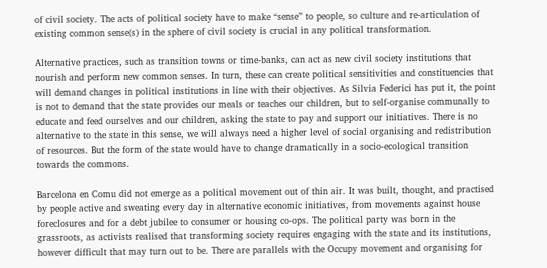of civil society. The acts of political society have to make “sense” to people, so culture and re-articulation of existing common sense(s) in the sphere of civil society is crucial in any political transformation.

Alternative practices, such as transition towns or time-banks, can act as new civil society institutions that nourish and perform new common senses. In turn, these can create political sensitivities and constituencies that will demand changes in political institutions in line with their objectives. As Silvia Federici has put it, the point is not to demand that the state provides our meals or teaches our children, but to self-organise communally to educate and feed ourselves and our children, asking the state to pay and support our initiatives. There is no alternative to the state in this sense, we will always need a higher level of social organising and redistribution of resources. But the form of the state would have to change dramatically in a socio-ecological transition towards the commons.

Barcelona en Comu did not emerge as a political movement out of thin air. It was built, thought, and practised by people active and sweating every day in alternative economic initiatives, from movements against house foreclosures and for a debt jubilee to consumer or housing co-ops. The political party was born in the grassroots, as activists realised that transforming society requires engaging with the state and its institutions, however difficult that may turn out to be. There are parallels with the Occupy movement and organising for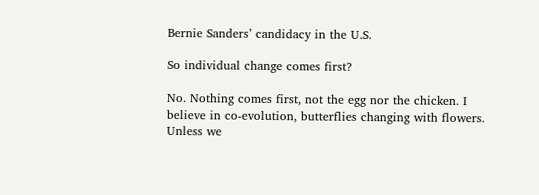Bernie Sanders’ candidacy in the U.S.

So individual change comes first?

No. Nothing comes first, not the egg nor the chicken. I believe in co-evolution, butterflies changing with flowers. Unless we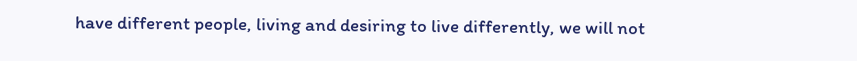have different people, living and desiring to live differently, we will not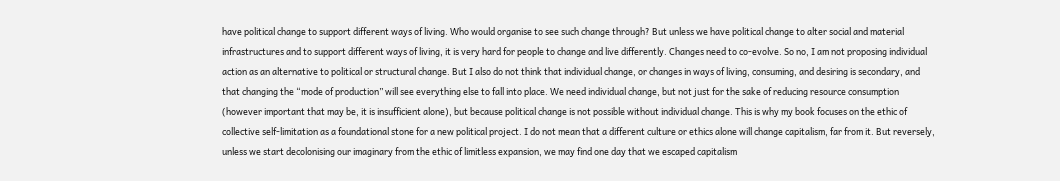have political change to support different ways of living. Who would organise to see such change through? But unless we have political change to alter social and material infrastructures and to support different ways of living, it is very hard for people to change and live differently. Changes need to co-evolve. So no, I am not proposing individual action as an alternative to political or structural change. But I also do not think that individual change, or changes in ways of living, consuming, and desiring is secondary, and that changing the “mode of production” will see everything else to fall into place. We need individual change, but not just for the sake of reducing resource consumption (however important that may be, it is insufficient alone), but because political change is not possible without individual change. This is why my book focuses on the ethic of collective self-limitation as a foundational stone for a new political project. I do not mean that a different culture or ethics alone will change capitalism, far from it. But reversely, unless we start decolonising our imaginary from the ethic of limitless expansion, we may find one day that we escaped capitalism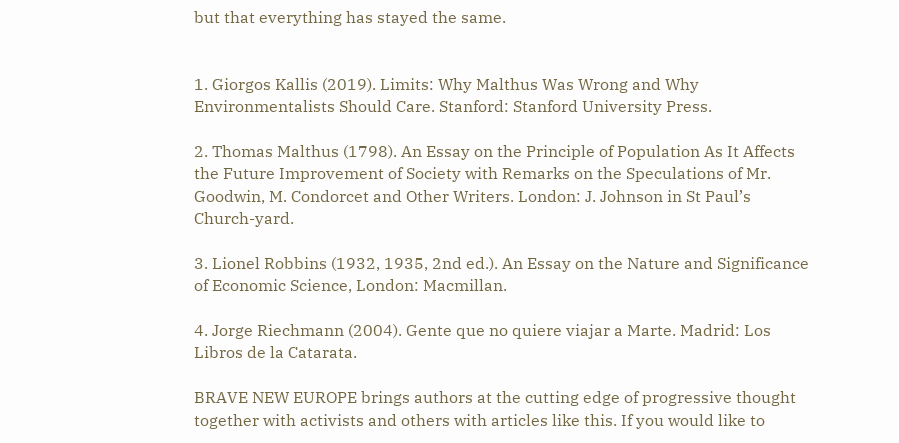but that everything has stayed the same.


1. Giorgos Kallis (2019). Limits: Why Malthus Was Wrong and Why Environmentalists Should Care. Stanford: Stanford University Press.

2. Thomas Malthus (1798). An Essay on the Principle of Population As It Affects the Future Improvement of Society with Remarks on the Speculations of Mr. Goodwin, M. Condorcet and Other Writers. London: J. Johnson in St Paul’s Church-yard.

3. Lionel Robbins (1932, 1935, 2nd ed.). An Essay on the Nature and Significance of Economic Science, London: Macmillan.

4. Jorge Riechmann (2004). Gente que no quiere viajar a Marte. Madrid: Los Libros de la Catarata.

BRAVE NEW EUROPE brings authors at the cutting edge of progressive thought together with activists and others with articles like this. If you would like to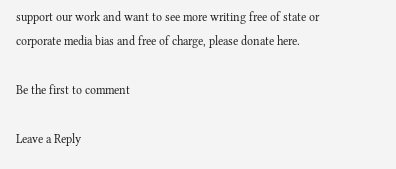support our work and want to see more writing free of state or corporate media bias and free of charge, please donate here.

Be the first to comment

Leave a Reply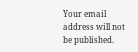Your email address will not be published.